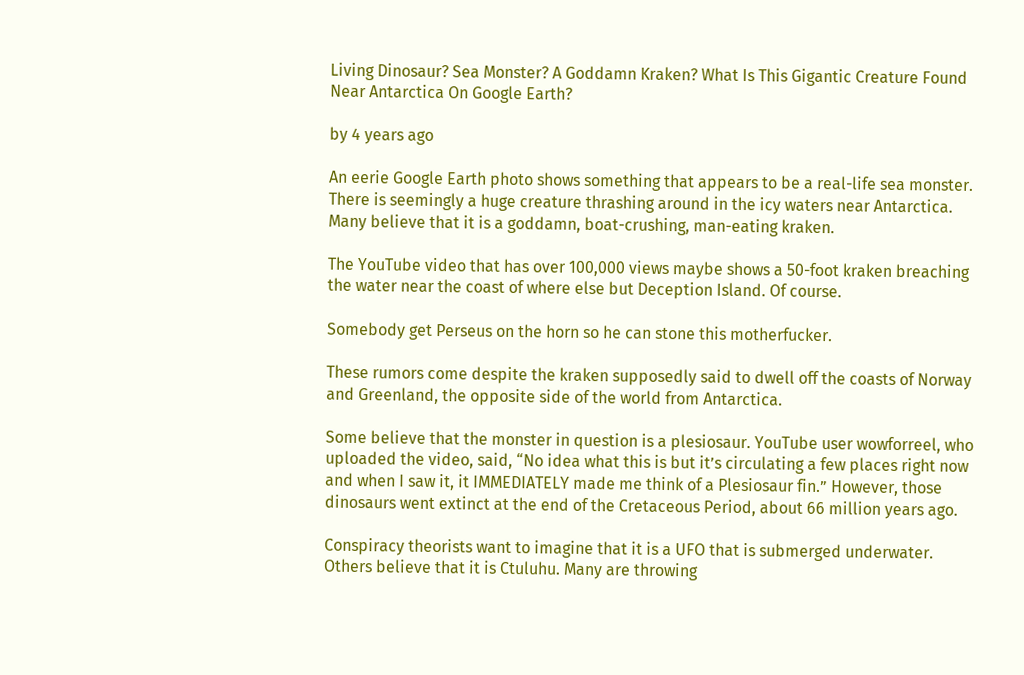Living Dinosaur? Sea Monster? A Goddamn Kraken? What Is This Gigantic Creature Found Near Antarctica On Google Earth?

by 4 years ago

An eerie Google Earth photo shows something that appears to be a real-life sea monster. There is seemingly a huge creature thrashing around in the icy waters near Antarctica. Many believe that it is a goddamn, boat-crushing, man-eating kraken.

The YouTube video that has over 100,000 views maybe shows a 50-foot kraken breaching the water near the coast of where else but Deception Island. Of course.

Somebody get Perseus on the horn so he can stone this motherfucker.

These rumors come despite the kraken supposedly said to dwell off the coasts of Norway and Greenland, the opposite side of the world from Antarctica.

Some believe that the monster in question is a plesiosaur. YouTube user wowforreel, who uploaded the video, said, “No idea what this is but it’s circulating a few places right now and when I saw it, it IMMEDIATELY made me think of a Plesiosaur fin.” However, those dinosaurs went extinct at the end of the Cretaceous Period, about 66 million years ago.

Conspiracy theorists want to imagine that it is a UFO that is submerged underwater. Others believe that it is Ctuluhu. Many are throwing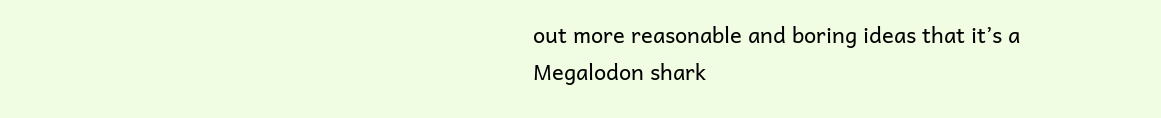out more reasonable and boring ideas that it’s a Megalodon shark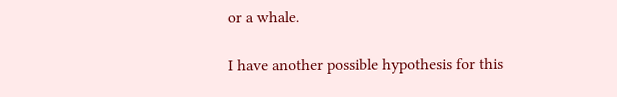or a whale.

I have another possible hypothesis for this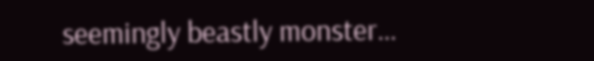seemingly beastly monster…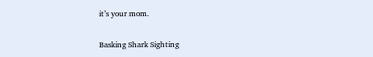it’s your mom.

Basking Shark Sighting